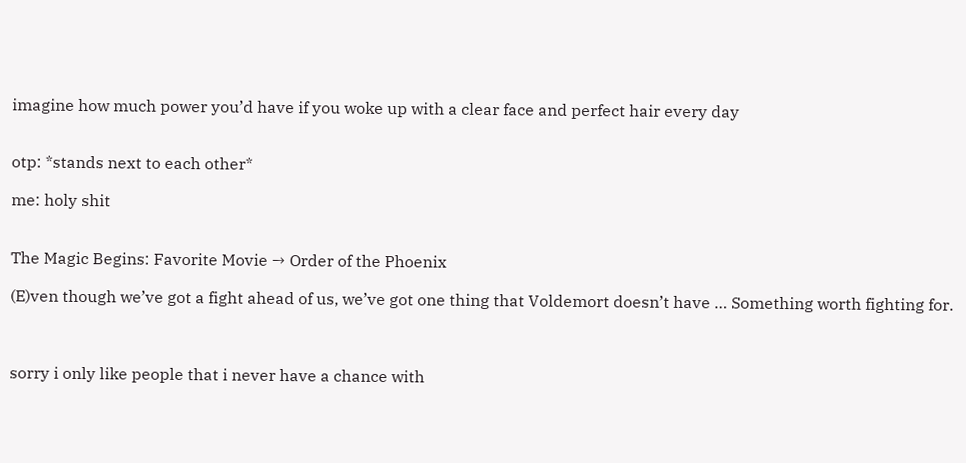imagine how much power you’d have if you woke up with a clear face and perfect hair every day


otp: *stands next to each other*

me: holy shit


The Magic Begins: Favorite Movie → Order of the Phoenix

(E)ven though we’ve got a fight ahead of us, we’ve got one thing that Voldemort doesn’t have … Something worth fighting for.



sorry i only like people that i never have a chance with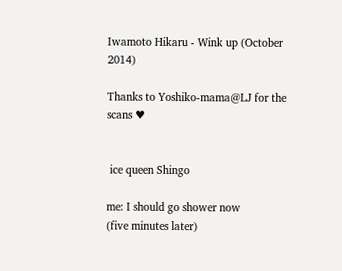Iwamoto Hikaru - Wink up (October 2014)

Thanks to Yoshiko-mama@LJ for the scans ♥


 ice queen Shingo

me: I should go shower now
(five minutes later)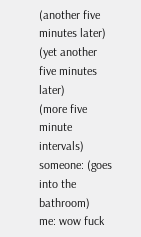(another five minutes later)
(yet another five minutes later)
(more five minute intervals)
someone: (goes into the bathroom)
me: wow fuck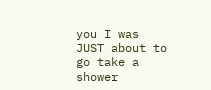you I was JUST about to go take a shower